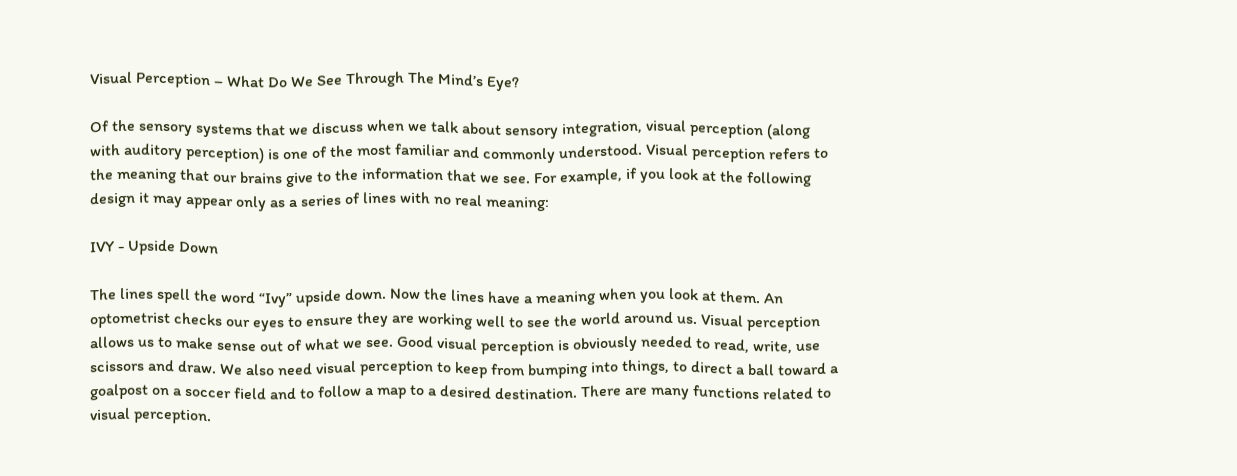Visual Perception – What Do We See Through The Mind’s Eye?

Of the sensory systems that we discuss when we talk about sensory integration, visual perception (along with auditory perception) is one of the most familiar and commonly understood. Visual perception refers to the meaning that our brains give to the information that we see. For example, if you look at the following design it may appear only as a series of lines with no real meaning:

IVY - Upside Down

The lines spell the word “Ivy” upside down. Now the lines have a meaning when you look at them. An optometrist checks our eyes to ensure they are working well to see the world around us. Visual perception allows us to make sense out of what we see. Good visual perception is obviously needed to read, write, use scissors and draw. We also need visual perception to keep from bumping into things, to direct a ball toward a goalpost on a soccer field and to follow a map to a desired destination. There are many functions related to visual perception.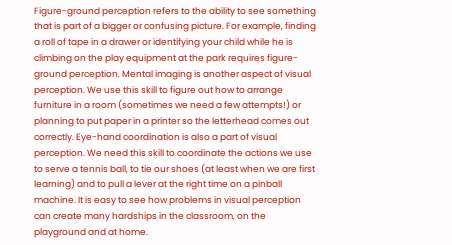Figure-ground perception refers to the ability to see something that is part of a bigger or confusing picture. For example, finding a roll of tape in a drawer or identifying your child while he is climbing on the play equipment at the park requires figure-ground perception. Mental imaging is another aspect of visual perception. We use this skill to figure out how to arrange furniture in a room (sometimes we need a few attempts!) or planning to put paper in a printer so the letterhead comes out correctly. Eye-hand coordination is also a part of visual perception. We need this skill to coordinate the actions we use to serve a tennis ball, to tie our shoes (at least when we are first learning) and to pull a lever at the right time on a pinball machine. It is easy to see how problems in visual perception can create many hardships in the classroom, on the playground and at home.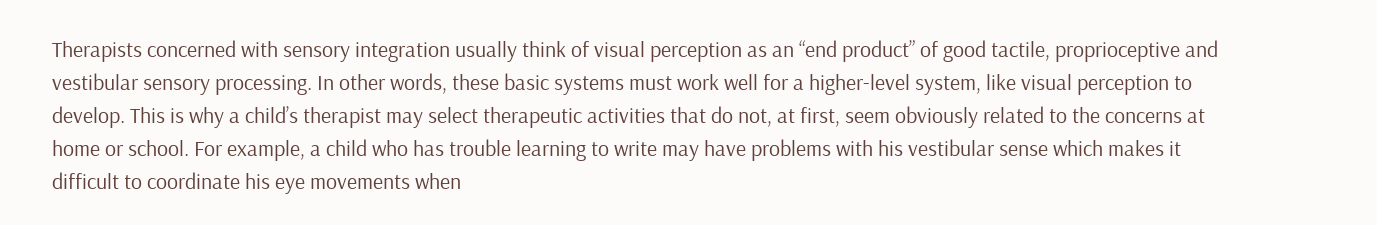Therapists concerned with sensory integration usually think of visual perception as an “end product” of good tactile, proprioceptive and vestibular sensory processing. In other words, these basic systems must work well for a higher-level system, like visual perception to develop. This is why a child’s therapist may select therapeutic activities that do not, at first, seem obviously related to the concerns at home or school. For example, a child who has trouble learning to write may have problems with his vestibular sense which makes it difficult to coordinate his eye movements when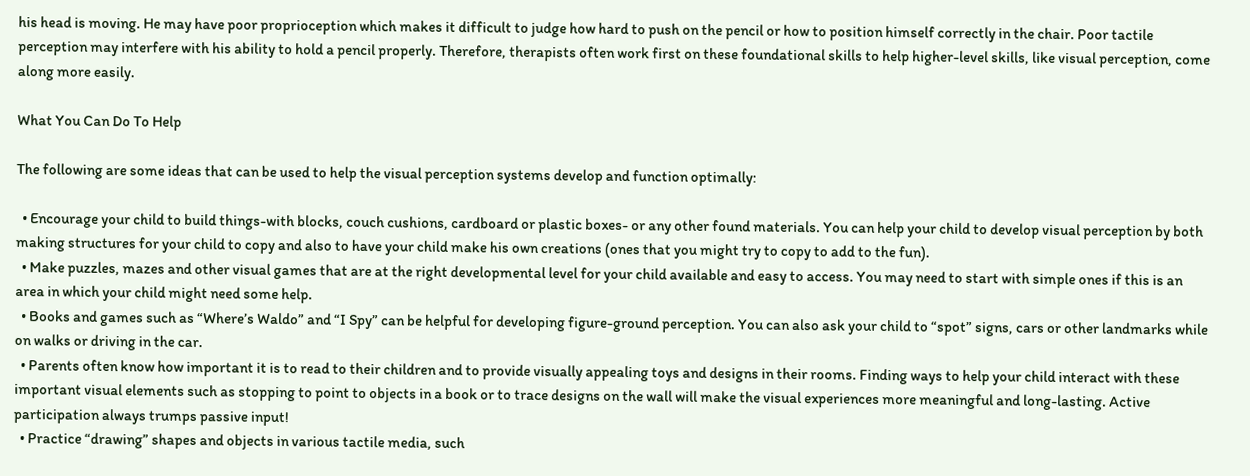his head is moving. He may have poor proprioception which makes it difficult to judge how hard to push on the pencil or how to position himself correctly in the chair. Poor tactile perception may interfere with his ability to hold a pencil properly. Therefore, therapists often work first on these foundational skills to help higher-level skills, like visual perception, come along more easily.

What You Can Do To Help

The following are some ideas that can be used to help the visual perception systems develop and function optimally:

  • Encourage your child to build things-with blocks, couch cushions, cardboard or plastic boxes- or any other found materials. You can help your child to develop visual perception by both making structures for your child to copy and also to have your child make his own creations (ones that you might try to copy to add to the fun).
  • Make puzzles, mazes and other visual games that are at the right developmental level for your child available and easy to access. You may need to start with simple ones if this is an area in which your child might need some help.
  • Books and games such as “Where’s Waldo” and “I Spy” can be helpful for developing figure-ground perception. You can also ask your child to “spot” signs, cars or other landmarks while on walks or driving in the car.
  • Parents often know how important it is to read to their children and to provide visually appealing toys and designs in their rooms. Finding ways to help your child interact with these important visual elements such as stopping to point to objects in a book or to trace designs on the wall will make the visual experiences more meaningful and long-lasting. Active participation always trumps passive input!
  • Practice “drawing” shapes and objects in various tactile media, such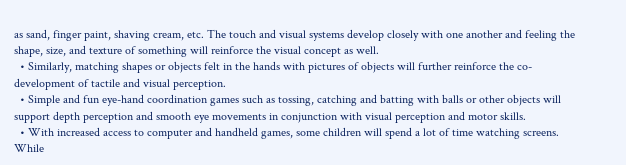as sand, finger paint, shaving cream, etc. The touch and visual systems develop closely with one another and feeling the shape, size, and texture of something will reinforce the visual concept as well.
  • Similarly, matching shapes or objects felt in the hands with pictures of objects will further reinforce the co-development of tactile and visual perception.
  • Simple and fun eye-hand coordination games such as tossing, catching and batting with balls or other objects will support depth perception and smooth eye movements in conjunction with visual perception and motor skills.
  • With increased access to computer and handheld games, some children will spend a lot of time watching screens. While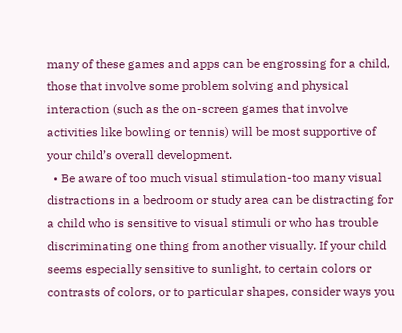many of these games and apps can be engrossing for a child, those that involve some problem solving and physical interaction (such as the on-screen games that involve activities like bowling or tennis) will be most supportive of your child’s overall development.
  • Be aware of too much visual stimulation-too many visual distractions in a bedroom or study area can be distracting for a child who is sensitive to visual stimuli or who has trouble discriminating one thing from another visually. If your child seems especially sensitive to sunlight, to certain colors or contrasts of colors, or to particular shapes, consider ways you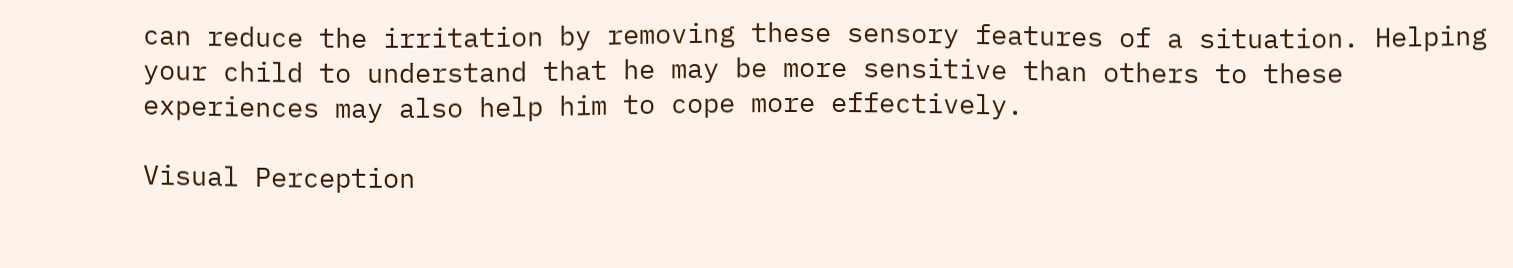can reduce the irritation by removing these sensory features of a situation. Helping your child to understand that he may be more sensitive than others to these experiences may also help him to cope more effectively.

Visual Perception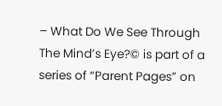– What Do We See Through The Mind’s Eye?© is part of a series of “Parent Pages” on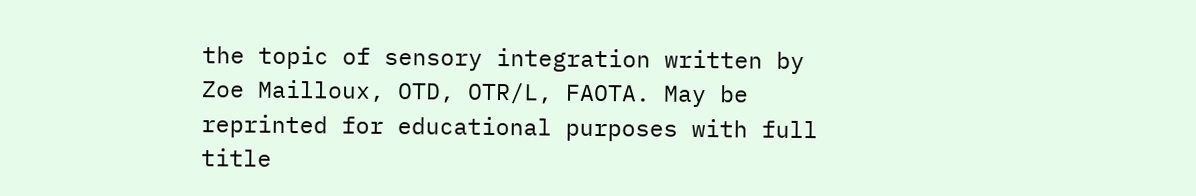the topic of sensory integration written by Zoe Mailloux, OTD, OTR/L, FAOTA. May be reprinted for educational purposes with full title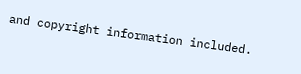and copyright information included.